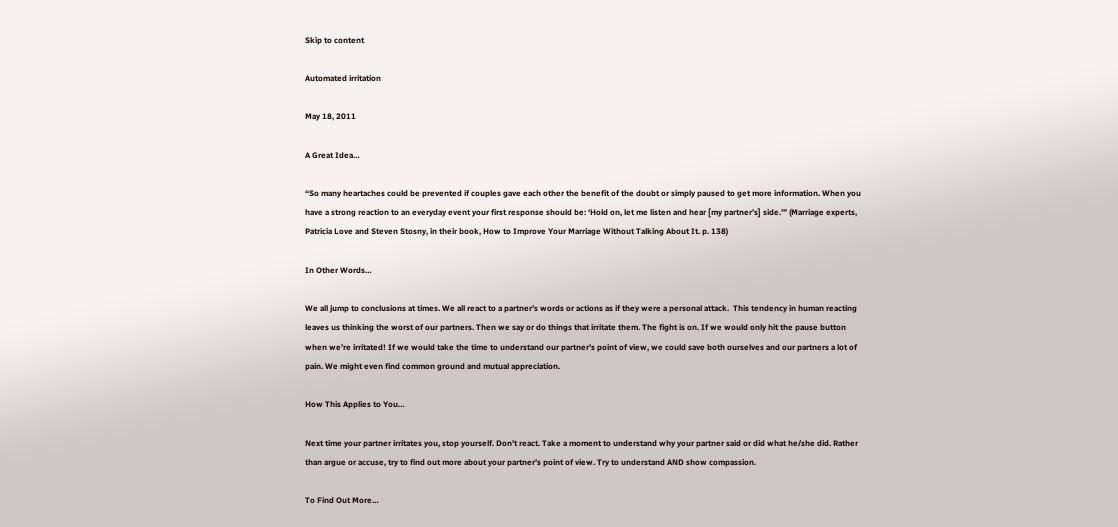Skip to content

Automated irritation

May 18, 2011

A Great Idea…

“So many heartaches could be prevented if couples gave each other the benefit of the doubt or simply paused to get more information. When you have a strong reaction to an everyday event your first response should be: ‘Hold on, let me listen and hear [my partner’s] side.’” (Marriage experts, Patricia Love and Steven Stosny, in their book, How to Improve Your Marriage Without Talking About It. p. 138)

In Other Words…

We all jump to conclusions at times. We all react to a partner’s words or actions as if they were a personal attack.  This tendency in human reacting leaves us thinking the worst of our partners. Then we say or do things that irritate them. The fight is on. If we would only hit the pause button when we’re irritated! If we would take the time to understand our partner’s point of view, we could save both ourselves and our partners a lot of pain. We might even find common ground and mutual appreciation.

How This Applies to You…

Next time your partner irritates you, stop yourself. Don’t react. Take a moment to understand why your partner said or did what he/she did. Rather than argue or accuse, try to find out more about your partner’s point of view. Try to understand AND show compassion.

To Find Out More…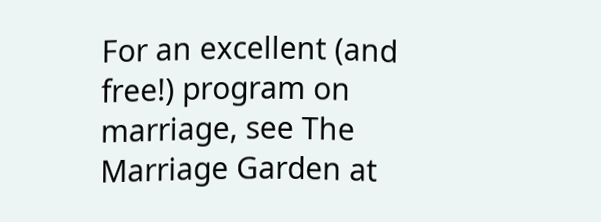For an excellent (and free!) program on marriage, see The Marriage Garden at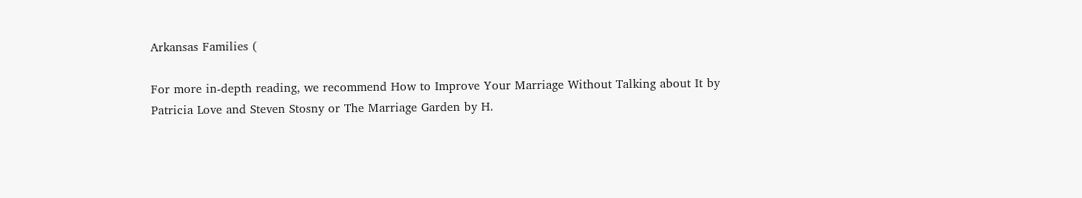Arkansas Families (

For more in-depth reading, we recommend How to Improve Your Marriage Without Talking about It by Patricia Love and Steven Stosny or The Marriage Garden by H.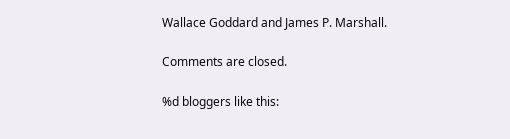Wallace Goddard and James P. Marshall.

Comments are closed.

%d bloggers like this: